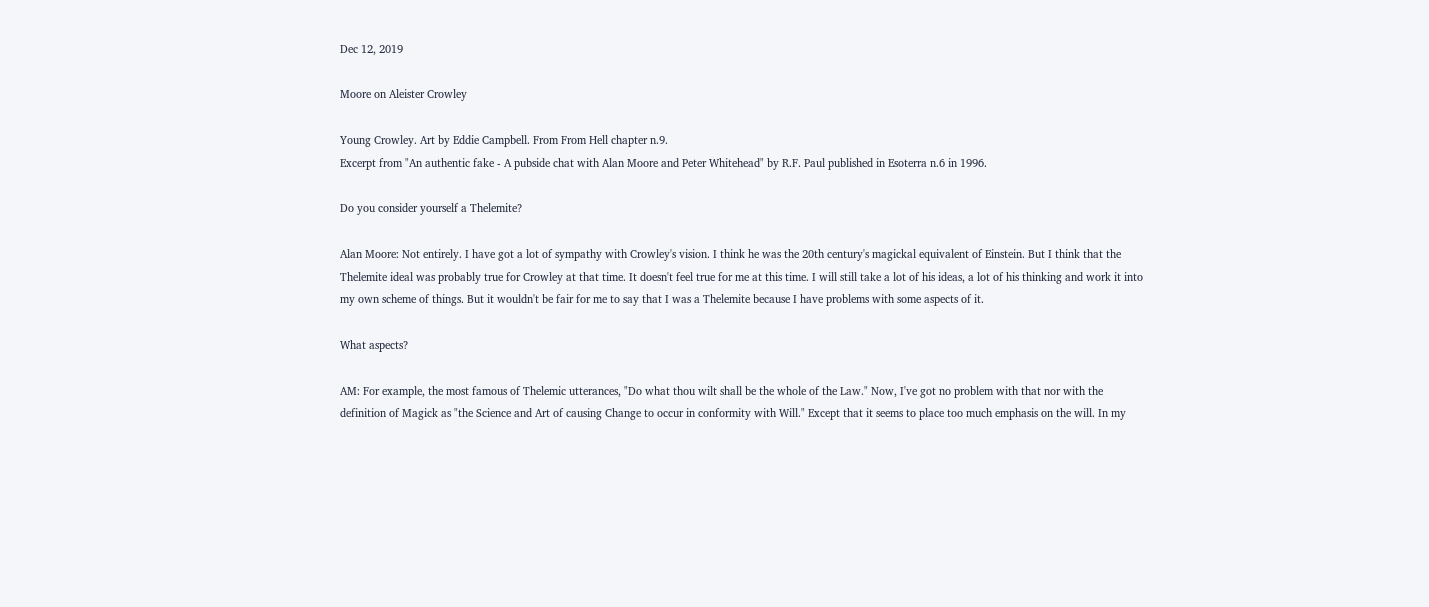Dec 12, 2019

Moore on Aleister Crowley

Young Crowley. Art by Eddie Campbell. From From Hell chapter n.9.
Excerpt from "An authentic fake - A pubside chat with Alan Moore and Peter Whitehead" by R.F. Paul published in Esoterra n.6 in 1996.

Do you consider yourself a Thelemite?

Alan Moore: Not entirely. I have got a lot of sympathy with Crowley's vision. I think he was the 20th century's magickal equivalent of Einstein. But I think that the Thelemite ideal was probably true for Crowley at that time. It doesn't feel true for me at this time. I will still take a lot of his ideas, a lot of his thinking and work it into my own scheme of things. But it wouldn't be fair for me to say that I was a Thelemite because I have problems with some aspects of it.

What aspects?

AM: For example, the most famous of Thelemic utterances, "Do what thou wilt shall be the whole of the Law." Now, I've got no problem with that nor with the definition of Magick as "the Science and Art of causing Change to occur in conformity with Will." Except that it seems to place too much emphasis on the will. In my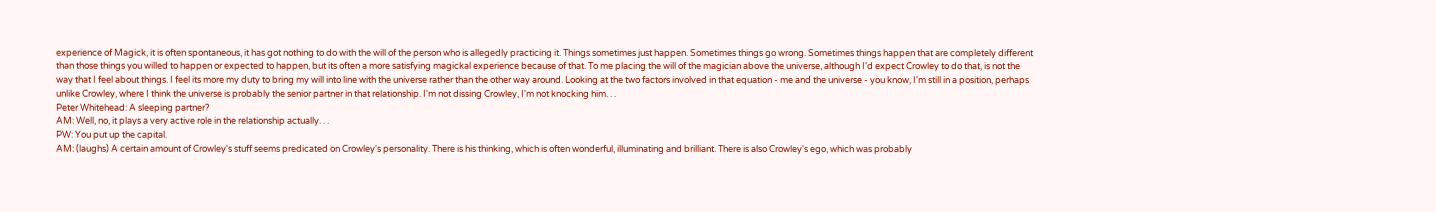experience of Magick, it is often spontaneous, it has got nothing to do with the will of the person who is allegedly practicing it. Things sometimes just happen. Sometimes things go wrong. Sometimes things happen that are completely different than those things you willed to happen or expected to happen, but its often a more satisfying magickal experience because of that. To me placing the will of the magician above the universe, although I'd expect Crowley to do that, is not the way that I feel about things. I feel its more my duty to bring my will into line with the universe rather than the other way around. Looking at the two factors involved in that equation - me and the universe - you know, I'm still in a position, perhaps unlike Crowley, where I think the universe is probably the senior partner in that relationship. I'm not dissing Crowley, I'm not knocking him. . .
Peter Whitehead: A sleeping partner?
AM: Well, no, it plays a very active role in the relationship actually. . .
PW: You put up the capital.
AM: (laughs) A certain amount of Crowley's stuff seems predicated on Crowley's personality. There is his thinking, which is often wonderful, illuminating and brilliant. There is also Crowley's ego, which was probably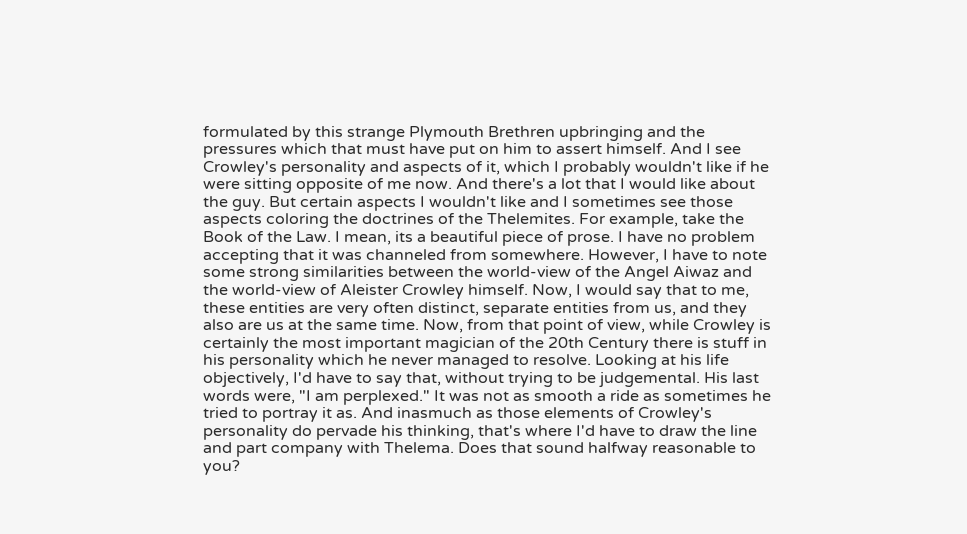formulated by this strange Plymouth Brethren upbringing and the pressures which that must have put on him to assert himself. And I see Crowley's personality and aspects of it, which I probably wouldn't like if he were sitting opposite of me now. And there's a lot that I would like about the guy. But certain aspects I wouldn't like and I sometimes see those aspects coloring the doctrines of the Thelemites. For example, take the Book of the Law. I mean, its a beautiful piece of prose. I have no problem accepting that it was channeled from somewhere. However, I have to note some strong similarities between the world-view of the Angel Aiwaz and the world-view of Aleister Crowley himself. Now, I would say that to me, these entities are very often distinct, separate entities from us, and they also are us at the same time. Now, from that point of view, while Crowley is certainly the most important magician of the 20th Century there is stuff in his personality which he never managed to resolve. Looking at his life objectively, I'd have to say that, without trying to be judgemental. His last words were, "I am perplexed." It was not as smooth a ride as sometimes he tried to portray it as. And inasmuch as those elements of Crowley's personality do pervade his thinking, that's where I'd have to draw the line and part company with Thelema. Does that sound halfway reasonable to you?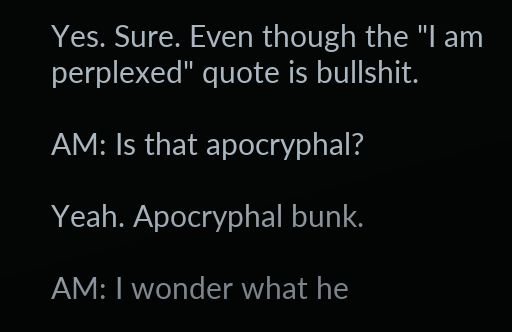Yes. Sure. Even though the "I am perplexed" quote is bullshit.

AM: Is that apocryphal?

Yeah. Apocryphal bunk.

AM: I wonder what he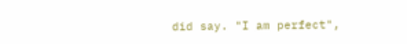did say. "I am perfect",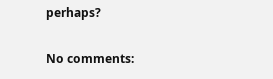perhaps?

No comments: